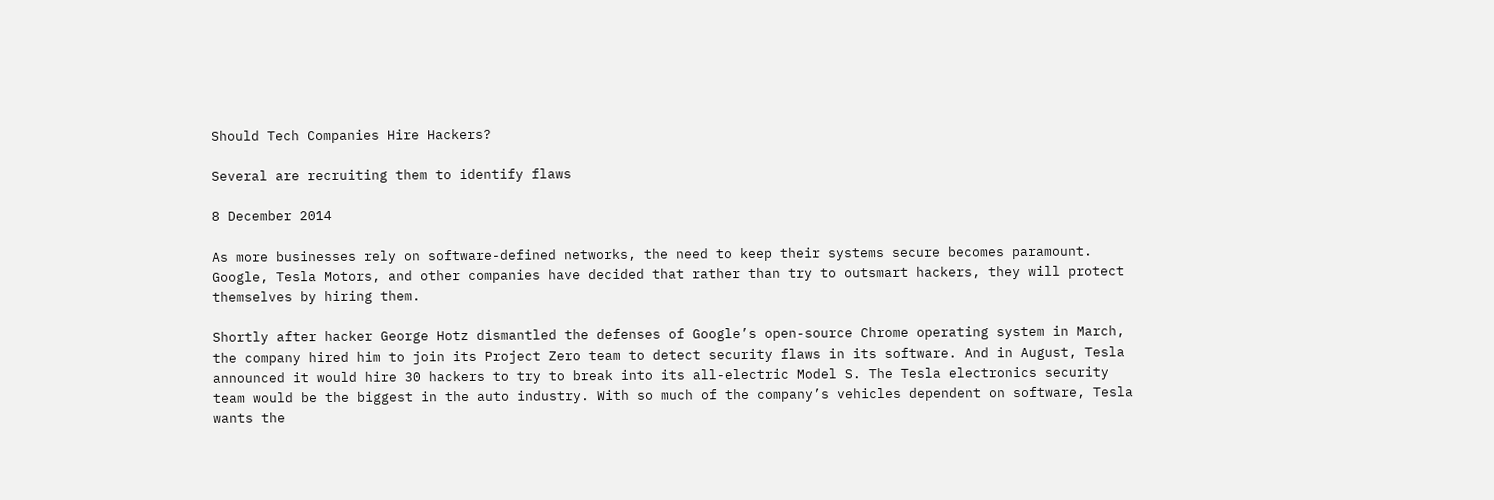Should Tech Companies Hire Hackers?

Several are recruiting them to identify flaws

8 December 2014

As more businesses rely on software-defined networks, the need to keep their systems secure becomes paramount. Google, Tesla Motors, and other companies have decided that rather than try to outsmart hackers, they will protect themselves by hiring them.

Shortly after hacker George Hotz dismantled the defenses of Google’s open-source Chrome operating system in March, the company hired him to join its Project Zero team to detect security flaws in its software. And in August, Tesla announced it would hire 30 hackers to try to break into its all-electric Model S. The Tesla electronics security team would be the biggest in the auto industry. With so much of the company’s vehicles dependent on software, Tesla wants the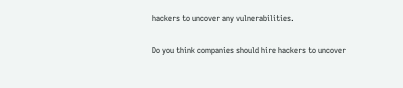hackers to uncover any vulnerabilities.

Do you think companies should hire hackers to uncover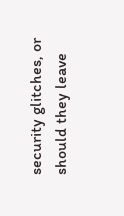security glitches, or should they leave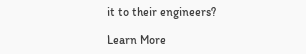it to their engineers?

Learn More